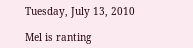Tuesday, July 13, 2010

Mel is ranting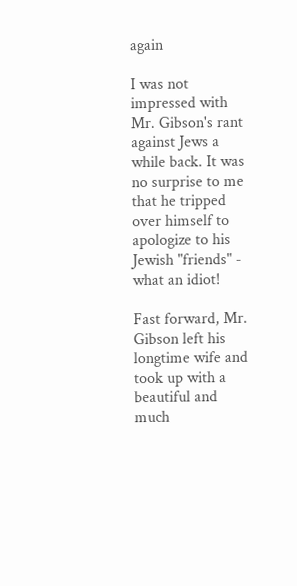again

I was not impressed with Mr. Gibson's rant against Jews a while back. It was no surprise to me that he tripped over himself to apologize to his Jewish "friends" - what an idiot!

Fast forward, Mr. Gibson left his longtime wife and took up with a beautiful and much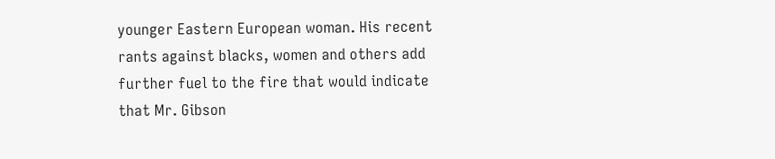younger Eastern European woman. His recent rants against blacks, women and others add further fuel to the fire that would indicate that Mr. Gibson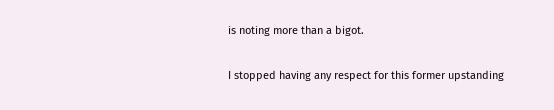is noting more than a bigot.

I stopped having any respect for this former upstanding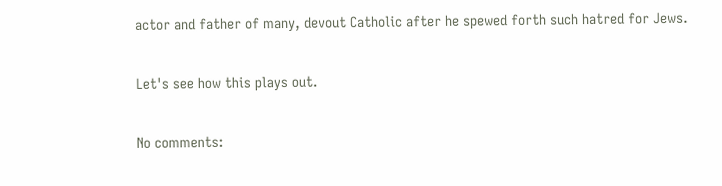actor and father of many, devout Catholic after he spewed forth such hatred for Jews.

Let's see how this plays out.

No comments: